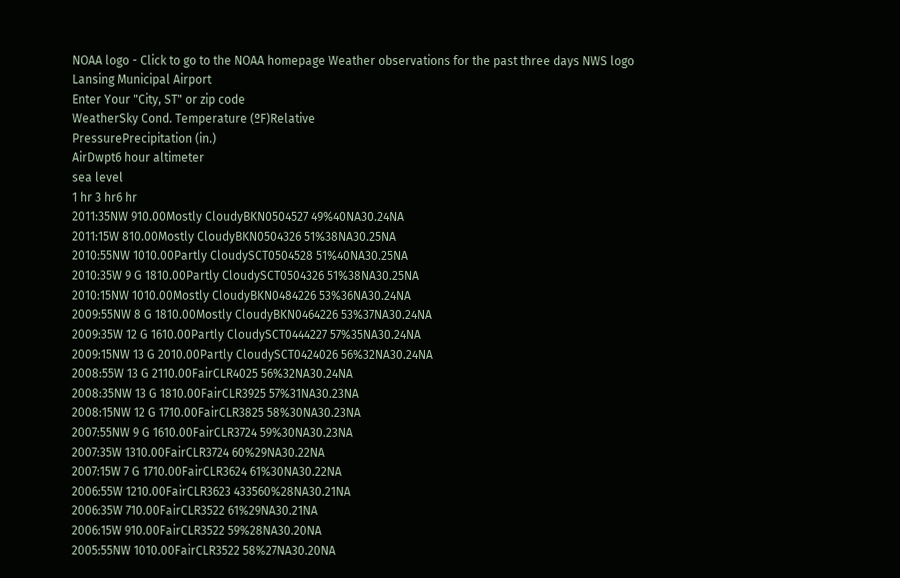NOAA logo - Click to go to the NOAA homepage Weather observations for the past three days NWS logo
Lansing Municipal Airport
Enter Your "City, ST" or zip code
WeatherSky Cond. Temperature (ºF)Relative
PressurePrecipitation (in.)
AirDwpt6 hour altimeter
sea level
1 hr 3 hr6 hr
2011:35NW 910.00Mostly CloudyBKN0504527 49%40NA30.24NA
2011:15W 810.00Mostly CloudyBKN0504326 51%38NA30.25NA
2010:55NW 1010.00Partly CloudySCT0504528 51%40NA30.25NA
2010:35W 9 G 1810.00Partly CloudySCT0504326 51%38NA30.25NA
2010:15NW 1010.00Mostly CloudyBKN0484226 53%36NA30.24NA
2009:55NW 8 G 1810.00Mostly CloudyBKN0464226 53%37NA30.24NA
2009:35W 12 G 1610.00Partly CloudySCT0444227 57%35NA30.24NA
2009:15NW 13 G 2010.00Partly CloudySCT0424026 56%32NA30.24NA
2008:55W 13 G 2110.00FairCLR4025 56%32NA30.24NA
2008:35NW 13 G 1810.00FairCLR3925 57%31NA30.23NA
2008:15NW 12 G 1710.00FairCLR3825 58%30NA30.23NA
2007:55NW 9 G 1610.00FairCLR3724 59%30NA30.23NA
2007:35W 1310.00FairCLR3724 60%29NA30.22NA
2007:15W 7 G 1710.00FairCLR3624 61%30NA30.22NA
2006:55W 1210.00FairCLR3623 433560%28NA30.21NA
2006:35W 710.00FairCLR3522 61%29NA30.21NA
2006:15W 910.00FairCLR3522 59%28NA30.20NA
2005:55NW 1010.00FairCLR3522 58%27NA30.20NA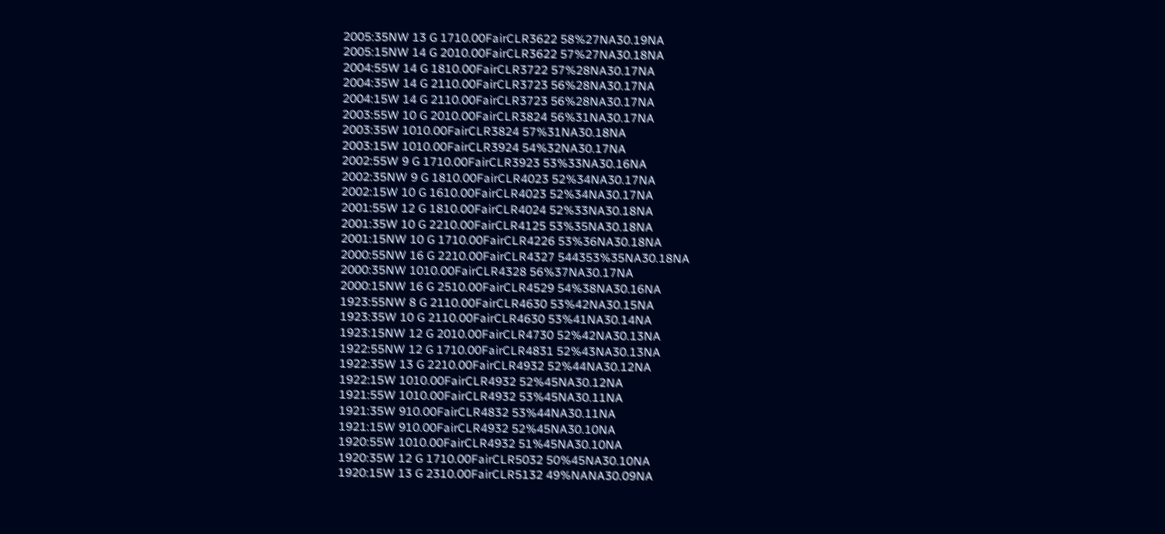2005:35NW 13 G 1710.00FairCLR3622 58%27NA30.19NA
2005:15NW 14 G 2010.00FairCLR3622 57%27NA30.18NA
2004:55W 14 G 1810.00FairCLR3722 57%28NA30.17NA
2004:35W 14 G 2110.00FairCLR3723 56%28NA30.17NA
2004:15W 14 G 2110.00FairCLR3723 56%28NA30.17NA
2003:55W 10 G 2010.00FairCLR3824 56%31NA30.17NA
2003:35W 1010.00FairCLR3824 57%31NA30.18NA
2003:15W 1010.00FairCLR3924 54%32NA30.17NA
2002:55W 9 G 1710.00FairCLR3923 53%33NA30.16NA
2002:35NW 9 G 1810.00FairCLR4023 52%34NA30.17NA
2002:15W 10 G 1610.00FairCLR4023 52%34NA30.17NA
2001:55W 12 G 1810.00FairCLR4024 52%33NA30.18NA
2001:35W 10 G 2210.00FairCLR4125 53%35NA30.18NA
2001:15NW 10 G 1710.00FairCLR4226 53%36NA30.18NA
2000:55NW 16 G 2210.00FairCLR4327 544353%35NA30.18NA
2000:35NW 1010.00FairCLR4328 56%37NA30.17NA
2000:15NW 16 G 2510.00FairCLR4529 54%38NA30.16NA
1923:55NW 8 G 2110.00FairCLR4630 53%42NA30.15NA
1923:35W 10 G 2110.00FairCLR4630 53%41NA30.14NA
1923:15NW 12 G 2010.00FairCLR4730 52%42NA30.13NA
1922:55NW 12 G 1710.00FairCLR4831 52%43NA30.13NA
1922:35W 13 G 2210.00FairCLR4932 52%44NA30.12NA
1922:15W 1010.00FairCLR4932 52%45NA30.12NA
1921:55W 1010.00FairCLR4932 53%45NA30.11NA
1921:35W 910.00FairCLR4832 53%44NA30.11NA
1921:15W 910.00FairCLR4932 52%45NA30.10NA
1920:55W 1010.00FairCLR4932 51%45NA30.10NA
1920:35W 12 G 1710.00FairCLR5032 50%45NA30.10NA
1920:15W 13 G 2310.00FairCLR5132 49%NANA30.09NA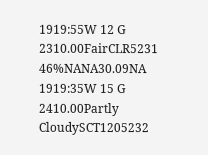1919:55W 12 G 2310.00FairCLR5231 46%NANA30.09NA
1919:35W 15 G 2410.00Partly CloudySCT1205232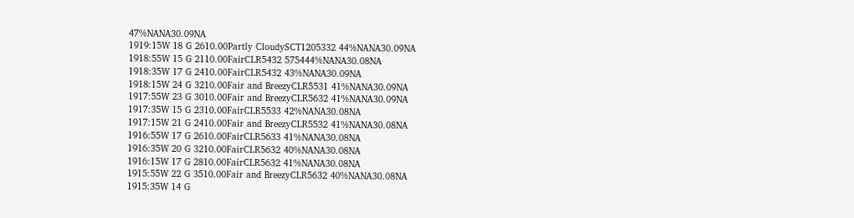47%NANA30.09NA
1919:15W 18 G 2610.00Partly CloudySCT1205332 44%NANA30.09NA
1918:55W 15 G 2110.00FairCLR5432 575444%NANA30.08NA
1918:35W 17 G 2410.00FairCLR5432 43%NANA30.09NA
1918:15W 24 G 3210.00Fair and BreezyCLR5531 41%NANA30.09NA
1917:55W 23 G 3010.00Fair and BreezyCLR5632 41%NANA30.09NA
1917:35W 15 G 2310.00FairCLR5533 42%NANA30.08NA
1917:15W 21 G 2410.00Fair and BreezyCLR5532 41%NANA30.08NA
1916:55W 17 G 2610.00FairCLR5633 41%NANA30.08NA
1916:35W 20 G 3210.00FairCLR5632 40%NANA30.08NA
1916:15W 17 G 2810.00FairCLR5632 41%NANA30.08NA
1915:55W 22 G 3510.00Fair and BreezyCLR5632 40%NANA30.08NA
1915:35W 14 G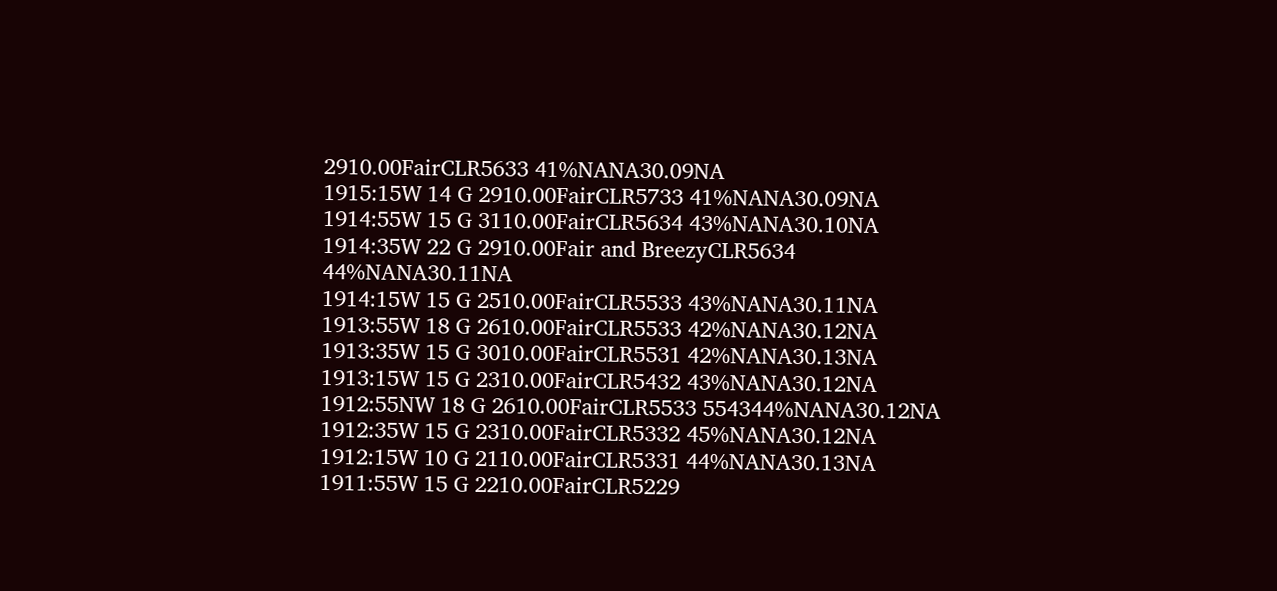2910.00FairCLR5633 41%NANA30.09NA
1915:15W 14 G 2910.00FairCLR5733 41%NANA30.09NA
1914:55W 15 G 3110.00FairCLR5634 43%NANA30.10NA
1914:35W 22 G 2910.00Fair and BreezyCLR5634 44%NANA30.11NA
1914:15W 15 G 2510.00FairCLR5533 43%NANA30.11NA
1913:55W 18 G 2610.00FairCLR5533 42%NANA30.12NA
1913:35W 15 G 3010.00FairCLR5531 42%NANA30.13NA
1913:15W 15 G 2310.00FairCLR5432 43%NANA30.12NA
1912:55NW 18 G 2610.00FairCLR5533 554344%NANA30.12NA
1912:35W 15 G 2310.00FairCLR5332 45%NANA30.12NA
1912:15W 10 G 2110.00FairCLR5331 44%NANA30.13NA
1911:55W 15 G 2210.00FairCLR5229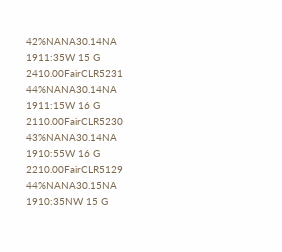42%NANA30.14NA
1911:35W 15 G 2410.00FairCLR5231 44%NANA30.14NA
1911:15W 16 G 2110.00FairCLR5230 43%NANA30.14NA
1910:55W 16 G 2210.00FairCLR5129 44%NANA30.15NA
1910:35NW 15 G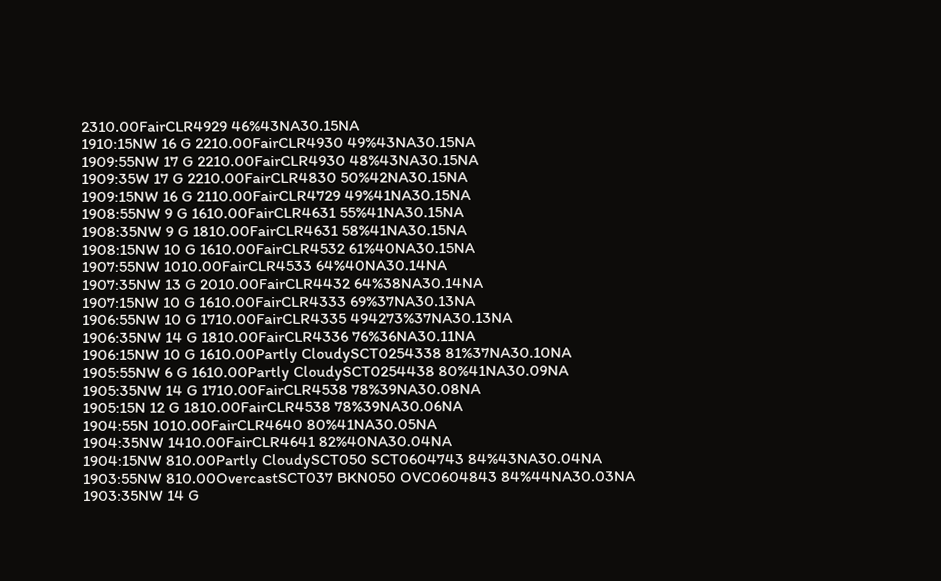2310.00FairCLR4929 46%43NA30.15NA
1910:15NW 16 G 2210.00FairCLR4930 49%43NA30.15NA
1909:55NW 17 G 2210.00FairCLR4930 48%43NA30.15NA
1909:35W 17 G 2210.00FairCLR4830 50%42NA30.15NA
1909:15NW 16 G 2110.00FairCLR4729 49%41NA30.15NA
1908:55NW 9 G 1610.00FairCLR4631 55%41NA30.15NA
1908:35NW 9 G 1810.00FairCLR4631 58%41NA30.15NA
1908:15NW 10 G 1610.00FairCLR4532 61%40NA30.15NA
1907:55NW 1010.00FairCLR4533 64%40NA30.14NA
1907:35NW 13 G 2010.00FairCLR4432 64%38NA30.14NA
1907:15NW 10 G 1610.00FairCLR4333 69%37NA30.13NA
1906:55NW 10 G 1710.00FairCLR4335 494273%37NA30.13NA
1906:35NW 14 G 1810.00FairCLR4336 76%36NA30.11NA
1906:15NW 10 G 1610.00Partly CloudySCT0254338 81%37NA30.10NA
1905:55NW 6 G 1610.00Partly CloudySCT0254438 80%41NA30.09NA
1905:35NW 14 G 1710.00FairCLR4538 78%39NA30.08NA
1905:15N 12 G 1810.00FairCLR4538 78%39NA30.06NA
1904:55N 1010.00FairCLR4640 80%41NA30.05NA
1904:35NW 1410.00FairCLR4641 82%40NA30.04NA
1904:15NW 810.00Partly CloudySCT050 SCT0604743 84%43NA30.04NA
1903:55NW 810.00OvercastSCT037 BKN050 OVC0604843 84%44NA30.03NA
1903:35NW 14 G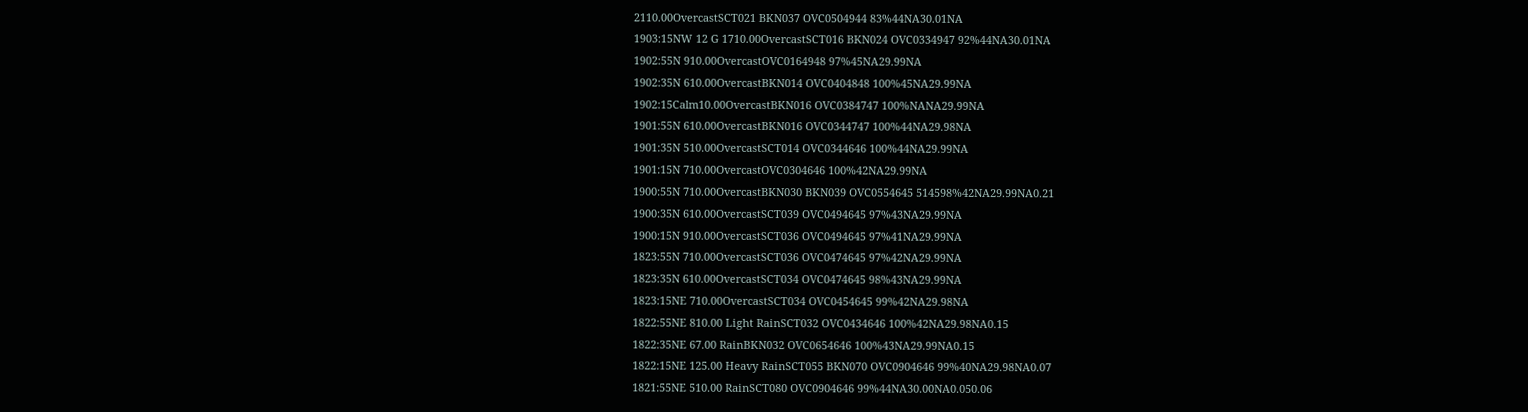2110.00OvercastSCT021 BKN037 OVC0504944 83%44NA30.01NA
1903:15NW 12 G 1710.00OvercastSCT016 BKN024 OVC0334947 92%44NA30.01NA
1902:55N 910.00OvercastOVC0164948 97%45NA29.99NA
1902:35N 610.00OvercastBKN014 OVC0404848 100%45NA29.99NA
1902:15Calm10.00OvercastBKN016 OVC0384747 100%NANA29.99NA
1901:55N 610.00OvercastBKN016 OVC0344747 100%44NA29.98NA
1901:35N 510.00OvercastSCT014 OVC0344646 100%44NA29.99NA
1901:15N 710.00OvercastOVC0304646 100%42NA29.99NA
1900:55N 710.00OvercastBKN030 BKN039 OVC0554645 514598%42NA29.99NA0.21
1900:35N 610.00OvercastSCT039 OVC0494645 97%43NA29.99NA
1900:15N 910.00OvercastSCT036 OVC0494645 97%41NA29.99NA
1823:55N 710.00OvercastSCT036 OVC0474645 97%42NA29.99NA
1823:35N 610.00OvercastSCT034 OVC0474645 98%43NA29.99NA
1823:15NE 710.00OvercastSCT034 OVC0454645 99%42NA29.98NA
1822:55NE 810.00 Light RainSCT032 OVC0434646 100%42NA29.98NA0.15
1822:35NE 67.00 RainBKN032 OVC0654646 100%43NA29.99NA0.15
1822:15NE 125.00 Heavy RainSCT055 BKN070 OVC0904646 99%40NA29.98NA0.07
1821:55NE 510.00 RainSCT080 OVC0904646 99%44NA30.00NA0.050.06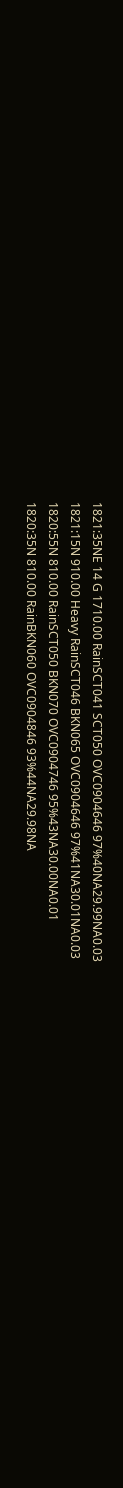1821:35NE 14 G 1710.00 RainSCT041 SCT050 OVC0904646 97%40NA29.99NA0.03
1821:15N 910.00 Heavy RainSCT046 BKN065 OVC0904646 97%41NA30.01NA0.03
1820:55N 810.00 RainSCT050 BKN070 OVC0904746 95%43NA30.00NA0.01
1820:35N 810.00 RainBKN060 OVC0904846 93%44NA29.98NA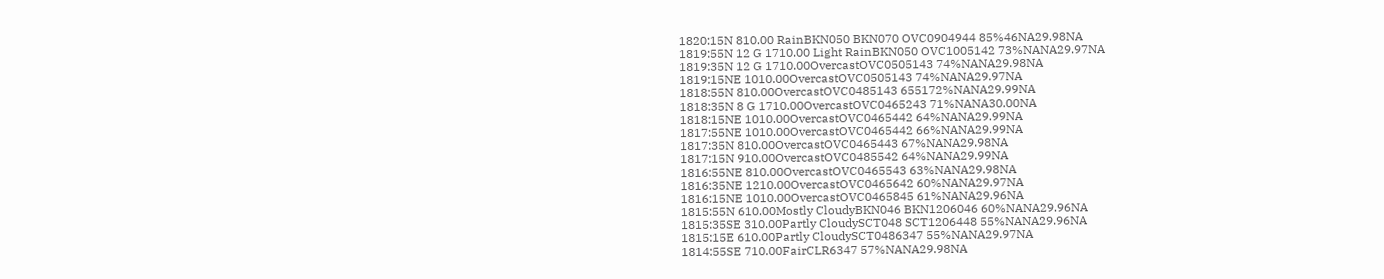1820:15N 810.00 RainBKN050 BKN070 OVC0904944 85%46NA29.98NA
1819:55N 12 G 1710.00 Light RainBKN050 OVC1005142 73%NANA29.97NA
1819:35N 12 G 1710.00OvercastOVC0505143 74%NANA29.98NA
1819:15NE 1010.00OvercastOVC0505143 74%NANA29.97NA
1818:55N 810.00OvercastOVC0485143 655172%NANA29.99NA
1818:35N 8 G 1710.00OvercastOVC0465243 71%NANA30.00NA
1818:15NE 1010.00OvercastOVC0465442 64%NANA29.99NA
1817:55NE 1010.00OvercastOVC0465442 66%NANA29.99NA
1817:35N 810.00OvercastOVC0465443 67%NANA29.98NA
1817:15N 910.00OvercastOVC0485542 64%NANA29.99NA
1816:55NE 810.00OvercastOVC0465543 63%NANA29.98NA
1816:35NE 1210.00OvercastOVC0465642 60%NANA29.97NA
1816:15NE 1010.00OvercastOVC0465845 61%NANA29.96NA
1815:55N 610.00Mostly CloudyBKN046 BKN1206046 60%NANA29.96NA
1815:35SE 310.00Partly CloudySCT048 SCT1206448 55%NANA29.96NA
1815:15E 610.00Partly CloudySCT0486347 55%NANA29.97NA
1814:55SE 710.00FairCLR6347 57%NANA29.98NA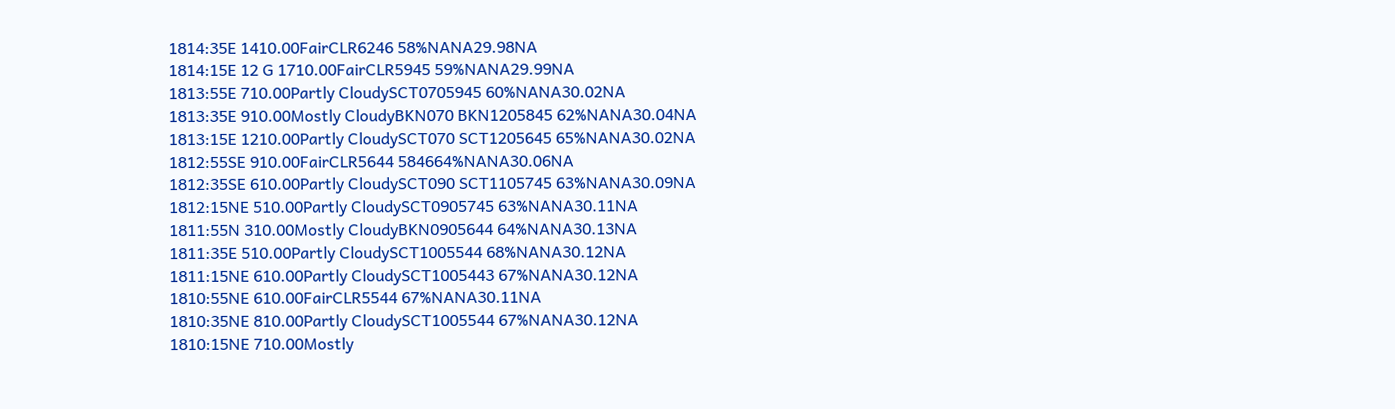1814:35E 1410.00FairCLR6246 58%NANA29.98NA
1814:15E 12 G 1710.00FairCLR5945 59%NANA29.99NA
1813:55E 710.00Partly CloudySCT0705945 60%NANA30.02NA
1813:35E 910.00Mostly CloudyBKN070 BKN1205845 62%NANA30.04NA
1813:15E 1210.00Partly CloudySCT070 SCT1205645 65%NANA30.02NA
1812:55SE 910.00FairCLR5644 584664%NANA30.06NA
1812:35SE 610.00Partly CloudySCT090 SCT1105745 63%NANA30.09NA
1812:15NE 510.00Partly CloudySCT0905745 63%NANA30.11NA
1811:55N 310.00Mostly CloudyBKN0905644 64%NANA30.13NA
1811:35E 510.00Partly CloudySCT1005544 68%NANA30.12NA
1811:15NE 610.00Partly CloudySCT1005443 67%NANA30.12NA
1810:55NE 610.00FairCLR5544 67%NANA30.11NA
1810:35NE 810.00Partly CloudySCT1005544 67%NANA30.12NA
1810:15NE 710.00Mostly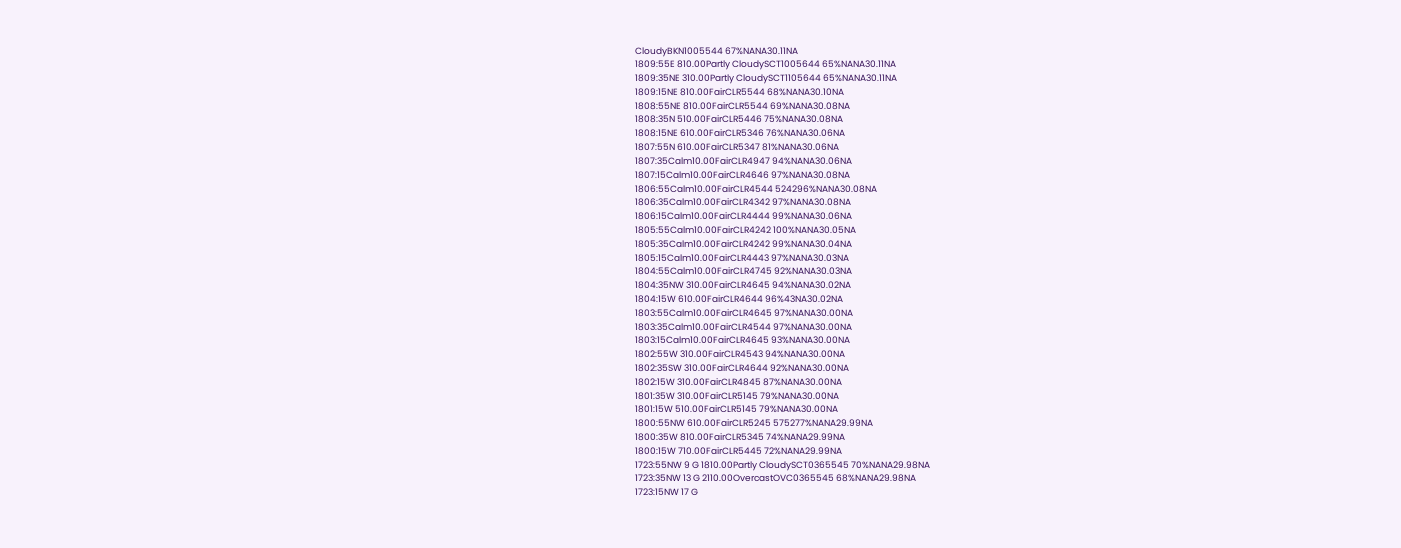CloudyBKN1005544 67%NANA30.11NA
1809:55E 810.00Partly CloudySCT1005644 65%NANA30.11NA
1809:35NE 310.00Partly CloudySCT1105644 65%NANA30.11NA
1809:15NE 810.00FairCLR5544 68%NANA30.10NA
1808:55NE 810.00FairCLR5544 69%NANA30.08NA
1808:35N 510.00FairCLR5446 75%NANA30.08NA
1808:15NE 610.00FairCLR5346 76%NANA30.06NA
1807:55N 610.00FairCLR5347 81%NANA30.06NA
1807:35Calm10.00FairCLR4947 94%NANA30.06NA
1807:15Calm10.00FairCLR4646 97%NANA30.08NA
1806:55Calm10.00FairCLR4544 524296%NANA30.08NA
1806:35Calm10.00FairCLR4342 97%NANA30.08NA
1806:15Calm10.00FairCLR4444 99%NANA30.06NA
1805:55Calm10.00FairCLR4242 100%NANA30.05NA
1805:35Calm10.00FairCLR4242 99%NANA30.04NA
1805:15Calm10.00FairCLR4443 97%NANA30.03NA
1804:55Calm10.00FairCLR4745 92%NANA30.03NA
1804:35NW 310.00FairCLR4645 94%NANA30.02NA
1804:15W 610.00FairCLR4644 96%43NA30.02NA
1803:55Calm10.00FairCLR4645 97%NANA30.00NA
1803:35Calm10.00FairCLR4544 97%NANA30.00NA
1803:15Calm10.00FairCLR4645 93%NANA30.00NA
1802:55W 310.00FairCLR4543 94%NANA30.00NA
1802:35SW 310.00FairCLR4644 92%NANA30.00NA
1802:15W 310.00FairCLR4845 87%NANA30.00NA
1801:35W 310.00FairCLR5145 79%NANA30.00NA
1801:15W 510.00FairCLR5145 79%NANA30.00NA
1800:55NW 610.00FairCLR5245 575277%NANA29.99NA
1800:35W 810.00FairCLR5345 74%NANA29.99NA
1800:15W 710.00FairCLR5445 72%NANA29.99NA
1723:55NW 9 G 1810.00Partly CloudySCT0365545 70%NANA29.98NA
1723:35NW 13 G 2110.00OvercastOVC0365545 68%NANA29.98NA
1723:15NW 17 G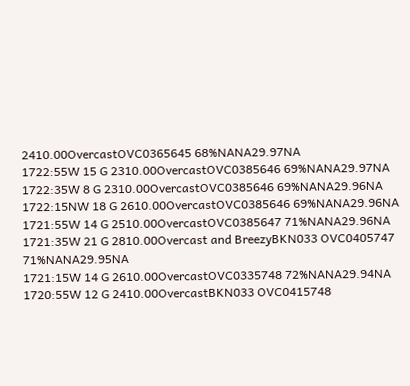2410.00OvercastOVC0365645 68%NANA29.97NA
1722:55W 15 G 2310.00OvercastOVC0385646 69%NANA29.97NA
1722:35W 8 G 2310.00OvercastOVC0385646 69%NANA29.96NA
1722:15NW 18 G 2610.00OvercastOVC0385646 69%NANA29.96NA
1721:55W 14 G 2510.00OvercastOVC0385647 71%NANA29.96NA
1721:35W 21 G 2810.00Overcast and BreezyBKN033 OVC0405747 71%NANA29.95NA
1721:15W 14 G 2610.00OvercastOVC0335748 72%NANA29.94NA
1720:55W 12 G 2410.00OvercastBKN033 OVC0415748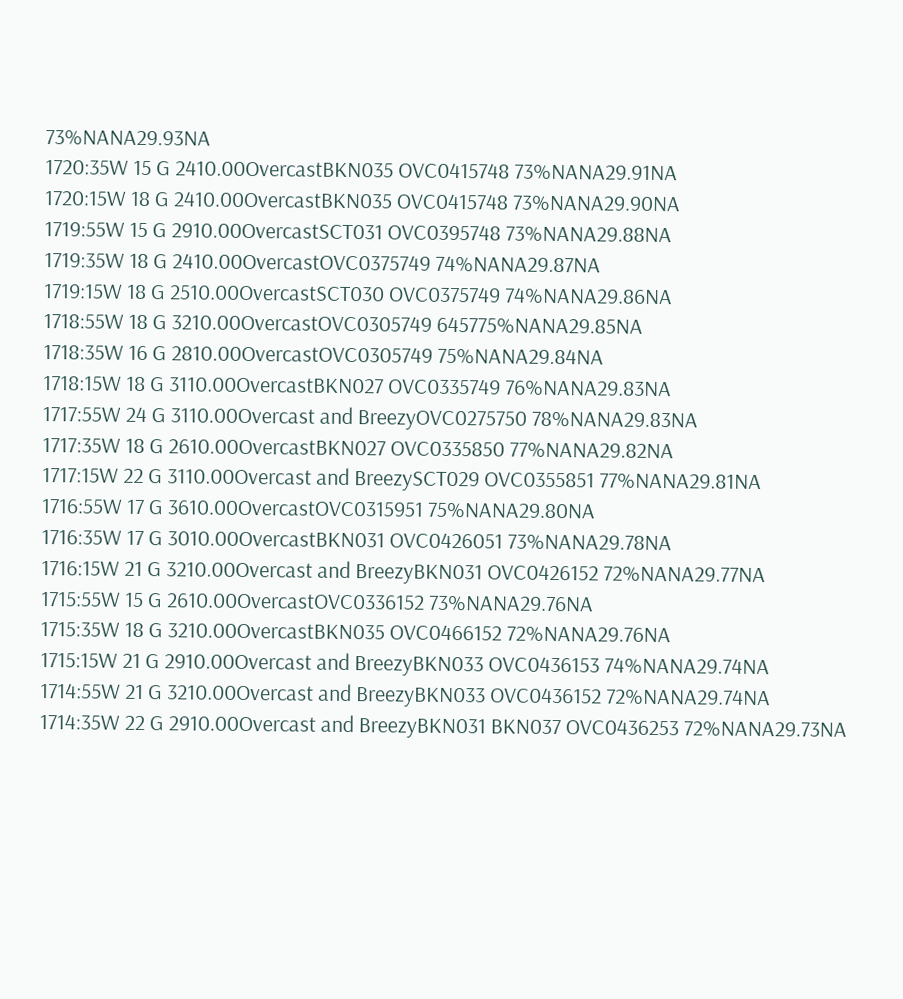73%NANA29.93NA
1720:35W 15 G 2410.00OvercastBKN035 OVC0415748 73%NANA29.91NA
1720:15W 18 G 2410.00OvercastBKN035 OVC0415748 73%NANA29.90NA
1719:55W 15 G 2910.00OvercastSCT031 OVC0395748 73%NANA29.88NA
1719:35W 18 G 2410.00OvercastOVC0375749 74%NANA29.87NA
1719:15W 18 G 2510.00OvercastSCT030 OVC0375749 74%NANA29.86NA
1718:55W 18 G 3210.00OvercastOVC0305749 645775%NANA29.85NA
1718:35W 16 G 2810.00OvercastOVC0305749 75%NANA29.84NA
1718:15W 18 G 3110.00OvercastBKN027 OVC0335749 76%NANA29.83NA
1717:55W 24 G 3110.00Overcast and BreezyOVC0275750 78%NANA29.83NA
1717:35W 18 G 2610.00OvercastBKN027 OVC0335850 77%NANA29.82NA
1717:15W 22 G 3110.00Overcast and BreezySCT029 OVC0355851 77%NANA29.81NA
1716:55W 17 G 3610.00OvercastOVC0315951 75%NANA29.80NA
1716:35W 17 G 3010.00OvercastBKN031 OVC0426051 73%NANA29.78NA
1716:15W 21 G 3210.00Overcast and BreezyBKN031 OVC0426152 72%NANA29.77NA
1715:55W 15 G 2610.00OvercastOVC0336152 73%NANA29.76NA
1715:35W 18 G 3210.00OvercastBKN035 OVC0466152 72%NANA29.76NA
1715:15W 21 G 2910.00Overcast and BreezyBKN033 OVC0436153 74%NANA29.74NA
1714:55W 21 G 3210.00Overcast and BreezyBKN033 OVC0436152 72%NANA29.74NA
1714:35W 22 G 2910.00Overcast and BreezyBKN031 BKN037 OVC0436253 72%NANA29.73NA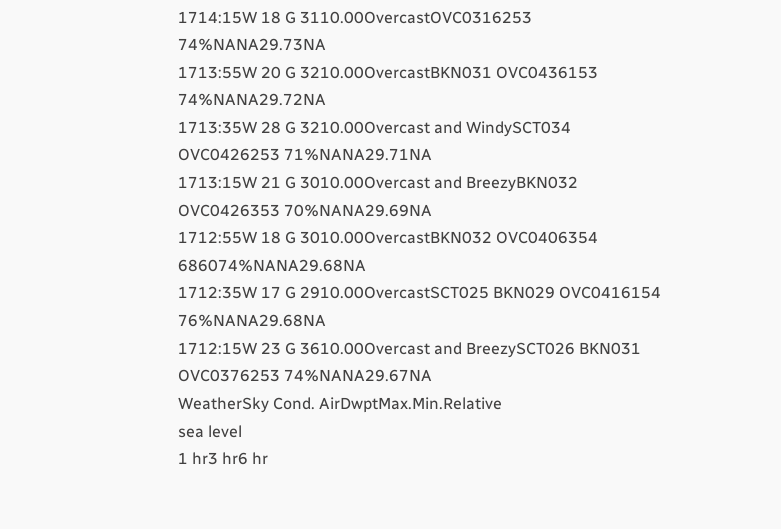1714:15W 18 G 3110.00OvercastOVC0316253 74%NANA29.73NA
1713:55W 20 G 3210.00OvercastBKN031 OVC0436153 74%NANA29.72NA
1713:35W 28 G 3210.00Overcast and WindySCT034 OVC0426253 71%NANA29.71NA
1713:15W 21 G 3010.00Overcast and BreezyBKN032 OVC0426353 70%NANA29.69NA
1712:55W 18 G 3010.00OvercastBKN032 OVC0406354 686074%NANA29.68NA
1712:35W 17 G 2910.00OvercastSCT025 BKN029 OVC0416154 76%NANA29.68NA
1712:15W 23 G 3610.00Overcast and BreezySCT026 BKN031 OVC0376253 74%NANA29.67NA
WeatherSky Cond. AirDwptMax.Min.Relative
sea level
1 hr3 hr6 hr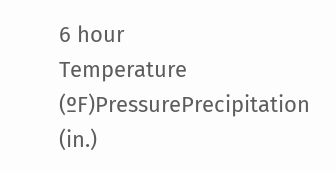6 hour
Temperature (ºF)PressurePrecipitation (in.)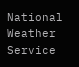National Weather Service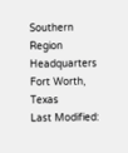Southern Region Headquarters
Fort Worth, Texas
Last Modified: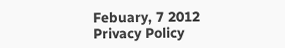Febuary, 7 2012
Privacy Policy